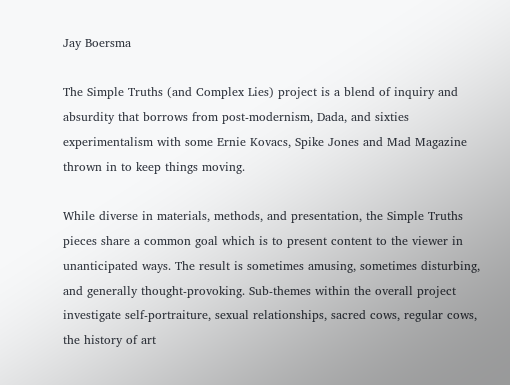Jay Boersma

The Simple Truths (and Complex Lies) project is a blend of inquiry and absurdity that borrows from post-modernism, Dada, and sixties experimentalism with some Ernie Kovacs, Spike Jones and Mad Magazine thrown in to keep things moving.

While diverse in materials, methods, and presentation, the Simple Truths pieces share a common goal which is to present content to the viewer in unanticipated ways. The result is sometimes amusing, sometimes disturbing, and generally thought-provoking. Sub-themes within the overall project investigate self-portraiture, sexual relationships, sacred cows, regular cows, the history of art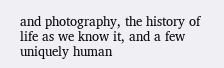and photography, the history of life as we know it, and a few uniquely human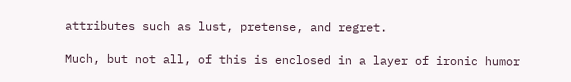attributes such as lust, pretense, and regret.

Much, but not all, of this is enclosed in a layer of ironic humor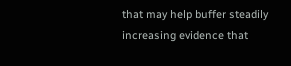that may help buffer steadily increasing evidence that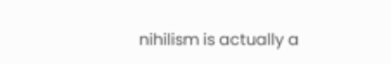nihilism is actually a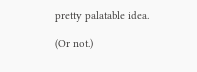pretty palatable idea.

(Or not.)